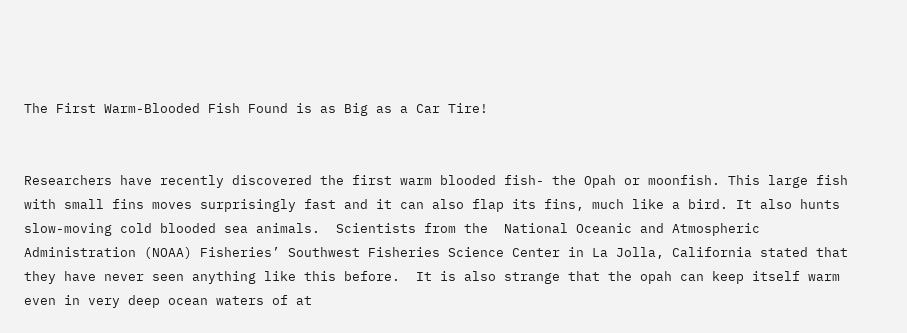The First Warm-Blooded Fish Found is as Big as a Car Tire!


Researchers have recently discovered the first warm blooded fish- the Opah or moonfish. This large fish with small fins moves surprisingly fast and it can also flap its fins, much like a bird. It also hunts slow-moving cold blooded sea animals.  Scientists from the  National Oceanic and Atmospheric Administration (NOAA) Fisheries’ Southwest Fisheries Science Center in La Jolla, California stated that they have never seen anything like this before.  It is also strange that the opah can keep itself warm even in very deep ocean waters of at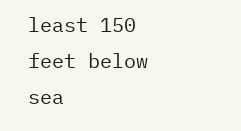least 150 feet below sea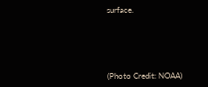surface.





(Photo Credit: NOAA)